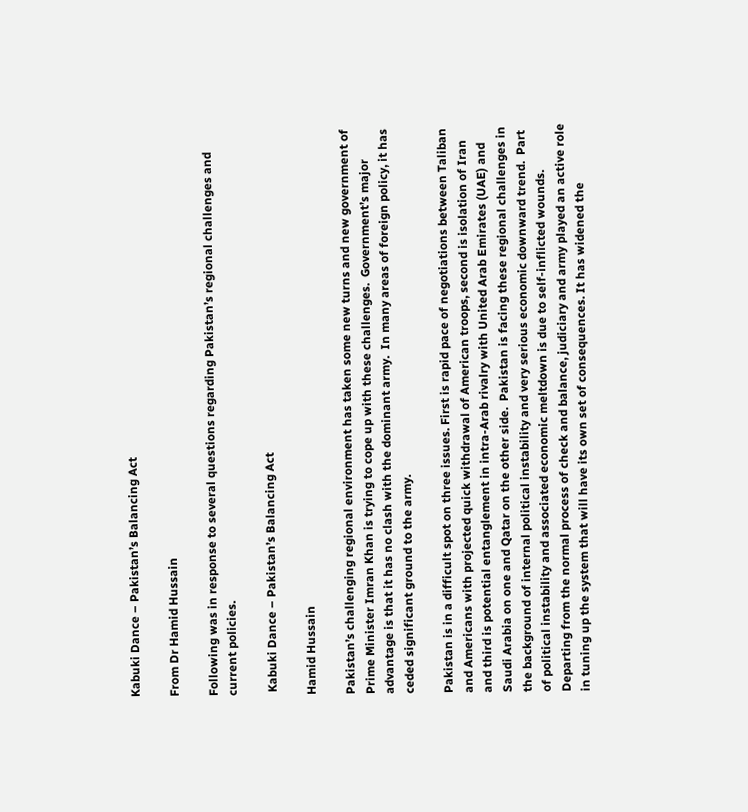Kabuki Dance – Pakistan’s Balancing Act

From Dr Hamid Hussain

Following was in response to several questions regarding Pakistan’s regional challenges and current policies.

 Kabuki Dance – Pakistan’s Balancing Act

Hamid Hussain

Pakistan’s challenging regional environment has taken some new turns and new government of Prime Minister Imran Khan is trying to cope up with these challenges.  Government’s major advantage is that it has no clash with the dominant army.  In many areas of foreign policy, it has ceded significant ground to the army.

Pakistan is in a difficult spot on three issues. First is rapid pace of negotiations between Taliban and Americans with projected quick withdrawal of American troops, second is isolation of Iran and third is potential entanglement in intra-Arab rivalry with United Arab Emirates (UAE) and Saudi Arabia on one and Qatar on the other side.  Pakistan is facing these regional challenges in the background of internal political instability and very serious economic downward trend.  Part of political instability and associated economic meltdown is due to self-inflicted wounds.  Departing from the normal process of check and balance, judiciary and army played an active role in tuning up the system that will have its own set of consequences. It has widened the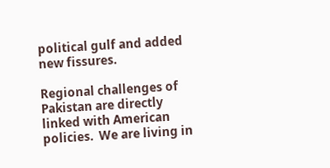political gulf and added new fissures.

Regional challenges of Pakistan are directly linked with American policies.  We are living in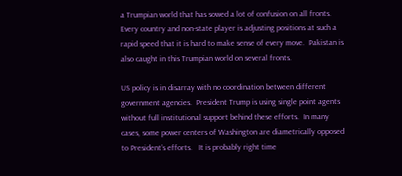a Trumpian world that has sowed a lot of confusion on all fronts.  Every country and non-state player is adjusting positions at such a rapid speed that it is hard to make sense of every move.  Pakistan is also caught in this Trumpian world on several fronts.

US policy is in disarray with no coordination between different government agencies.  President Trump is using single point agents without full institutional support behind these efforts.  In many cases, some power centers of Washington are diametrically opposed to President’s efforts.   It is probably right time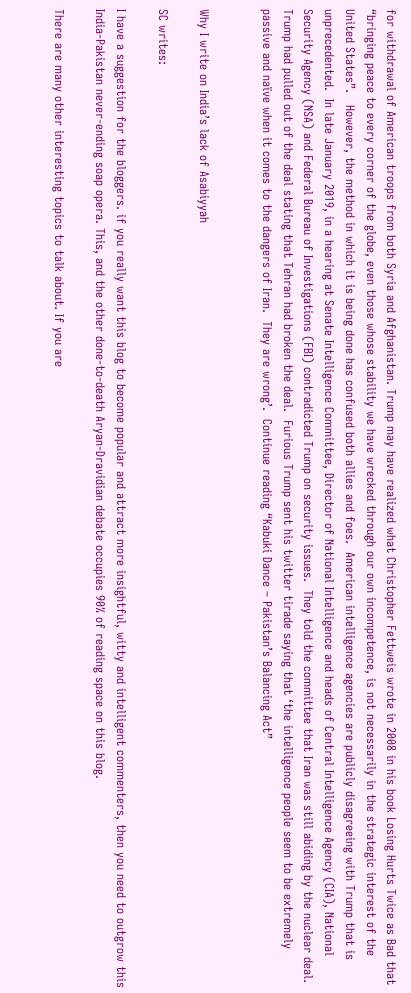for withdrawal of American troops from both Syria and Afghanistan. Trump may have realized what Christopher Fettweis wrote in 2008 in his book Losing Hurts Twice as Bad that “bringing peace to every corner of the globe, even those whose stability we have wrecked through our own incompetence, is not necessarily in the strategic interest of the United States”.   However, the method in which it is being done has confused both allies and foes.  American intelligence agencies are publicly disagreeing with Trump that is unprecedented.  In late January 2019, in a hearing at Senate Intelligence Committee, Director of National Intelligence and heads of Central Intelligence Agency (CIA), National Security Agency (NSA) and Federal Bureau of Investigations (FBI) contradicted Trump on security issues.  They told the committee that Iran was still abiding by the nuclear deal.  Trump had pulled out of the deal stating that Tehran had broken the deal.  Furious Trump sent his twitter tirade saying that ‘the intelligence people seem to be extremely passive and naïve when it comes to the dangers of Iran.  They are wrong’.  Continue reading “Kabuki Dance – Pakistan’s Balancing Act”


Why I write on India’s lack of Asabiyyah

SC writes:

I have a suggestion for the bloggers. if you really want this blog to become popular and attract more insightful, witty and intelligent commenters, then you need to outgrow this India-Pakistan never-ending soap opera. This, and the other done-to-death Aryan-Dravidian debate occupies 90% of reading space on this blog.

There are many other interesting topics to talk about. If you are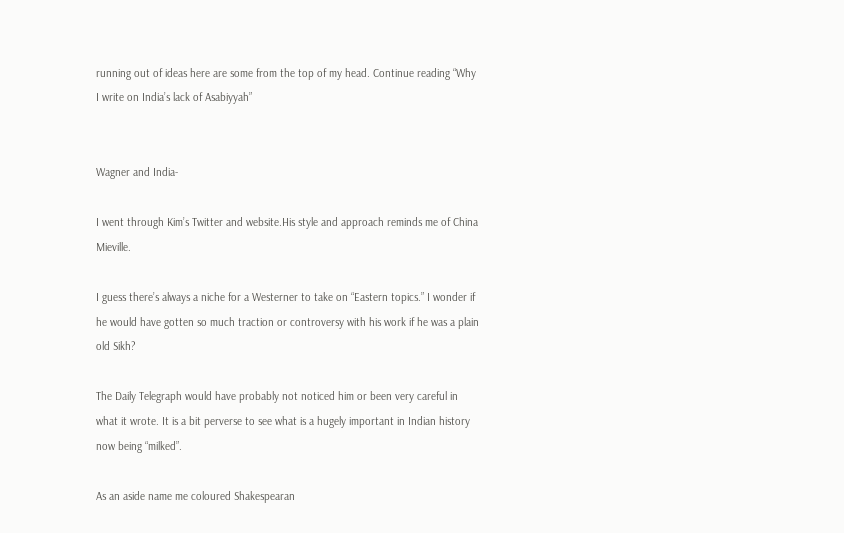running out of ideas here are some from the top of my head. Continue reading “Why I write on India’s lack of Asabiyyah”


Wagner and India-

I went through Kim’s Twitter and website.His style and approach reminds me of China Mieville.

I guess there’s always a niche for a Westerner to take on “Eastern topics.” I wonder if he would have gotten so much traction or controversy with his work if he was a plain old Sikh?

The Daily Telegraph would have probably not noticed him or been very careful in what it wrote. It is a bit perverse to see what is a hugely important in Indian history now being “milked”.

As an aside name me coloured Shakespearan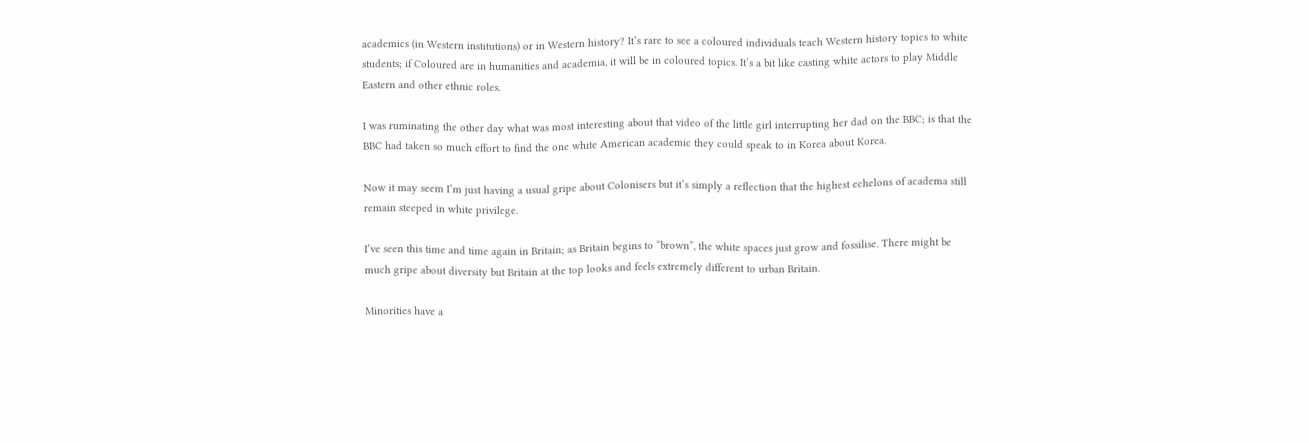academics (in Western institutions) or in Western history? It’s rare to see a coloured individuals teach Western history topics to white students; if Coloured are in humanities and academia, it will be in coloured topics. It’s a bit like casting white actors to play Middle Eastern and other ethnic roles.

I was ruminating the other day what was most interesting about that video of the little girl interrupting her dad on the BBC; is that the BBC had taken so much effort to find the one white American academic they could speak to in Korea about Korea.

Now it may seem I’m just having a usual gripe about Colonisers but it’s simply a reflection that the highest echelons of academa still remain steeped in white privilege.

I’ve seen this time and time again in Britain; as Britain begins to “brown”, the white spaces just grow and fossilise. There might be much gripe about diversity but Britain at the top looks and feels extremely different to urban Britain.

Minorities have a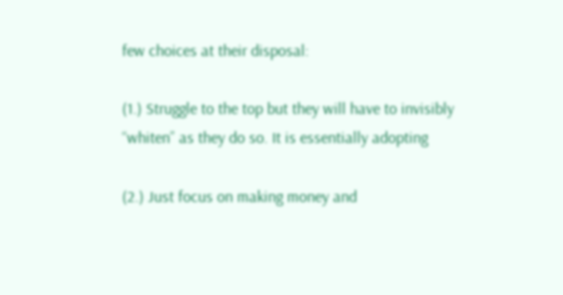few choices at their disposal:

(1.) Struggle to the top but they will have to invisibly “whiten” as they do so. It is essentially adopting

(2.) Just focus on making money and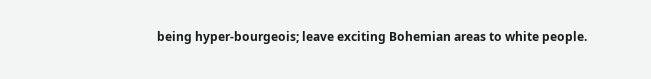being hyper-bourgeois; leave exciting Bohemian areas to white people.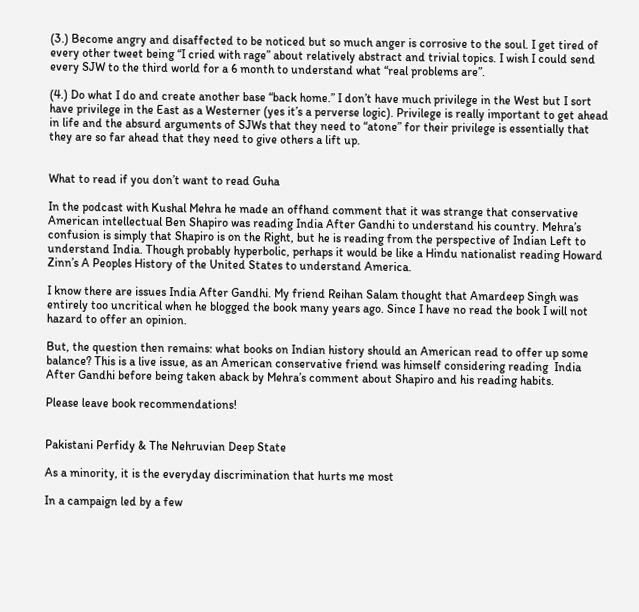(3.) Become angry and disaffected to be noticed but so much anger is corrosive to the soul. I get tired of every other tweet being “I cried with rage” about relatively abstract and trivial topics. I wish I could send every SJW to the third world for a 6 month to understand what “real problems are”.

(4.) Do what I do and create another base “back home.” I don’t have much privilege in the West but I sort have privilege in the East as a Westerner (yes it’s a perverse logic). Privilege is really important to get ahead in life and the absurd arguments of SJWs that they need to “atone” for their privilege is essentially that they are so far ahead that they need to give others a lift up.


What to read if you don’t want to read Guha

In the podcast with Kushal Mehra he made an offhand comment that it was strange that conservative American intellectual Ben Shapiro was reading India After Gandhi to understand his country. Mehra’s confusion is simply that Shapiro is on the Right, but he is reading from the perspective of Indian Left to understand India. Though probably hyperbolic, perhaps it would be like a Hindu nationalist reading Howard Zinn’s A Peoples History of the United States to understand America.

I know there are issues India After Gandhi. My friend Reihan Salam thought that Amardeep Singh was entirely too uncritical when he blogged the book many years ago. Since I have no read the book I will not hazard to offer an opinion.

But, the question then remains: what books on Indian history should an American read to offer up some balance? This is a live issue, as an American conservative friend was himself considering reading  India After Gandhi before being taken aback by Mehra’s comment about Shapiro and his reading habits.

Please leave book recommendations!


Pakistani Perfidy & The Nehruvian Deep State

As a minority, it is the everyday discrimination that hurts me most

In a campaign led by a few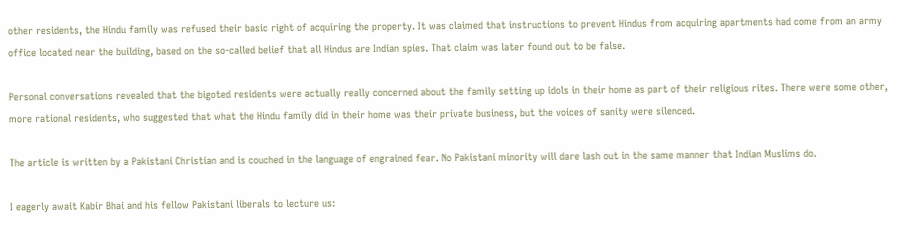other residents, the Hindu family was refused their basic right of acquiring the property. It was claimed that instructions to prevent Hindus from acquiring apartments had come from an army office located near the building, based on the so-called belief that all Hindus are Indian spies. That claim was later found out to be false.

Personal conversations revealed that the bigoted residents were actually really concerned about the family setting up idols in their home as part of their religious rites. There were some other, more rational residents, who suggested that what the Hindu family did in their home was their private business, but the voices of sanity were silenced.

The article is written by a Pakistani Christian and is couched in the language of engrained fear. No Pakistani minority will dare lash out in the same manner that Indian Muslims do.

I eagerly await Kabir Bhai and his fellow Pakistani liberals to lecture us: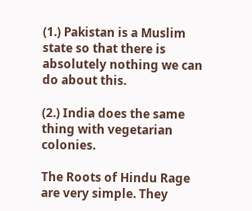(1.) Pakistan is a Muslim state so that there is absolutely nothing we can do about this.

(2.) India does the same thing with vegetarian colonies.

The Roots of Hindu Rage are very simple. They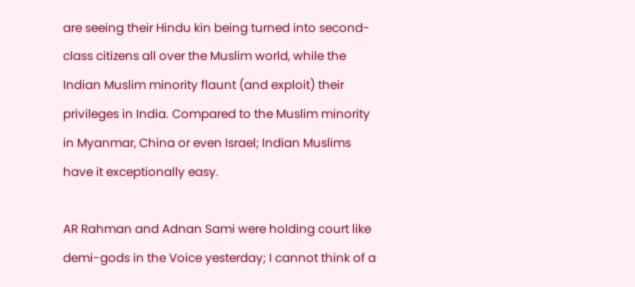are seeing their Hindu kin being turned into second-class citizens all over the Muslim world, while the Indian Muslim minority flaunt (and exploit) their privileges in India. Compared to the Muslim minority in Myanmar, China or even Israel; Indian Muslims have it exceptionally easy.

AR Rahman and Adnan Sami were holding court like demi-gods in the Voice yesterday; I cannot think of a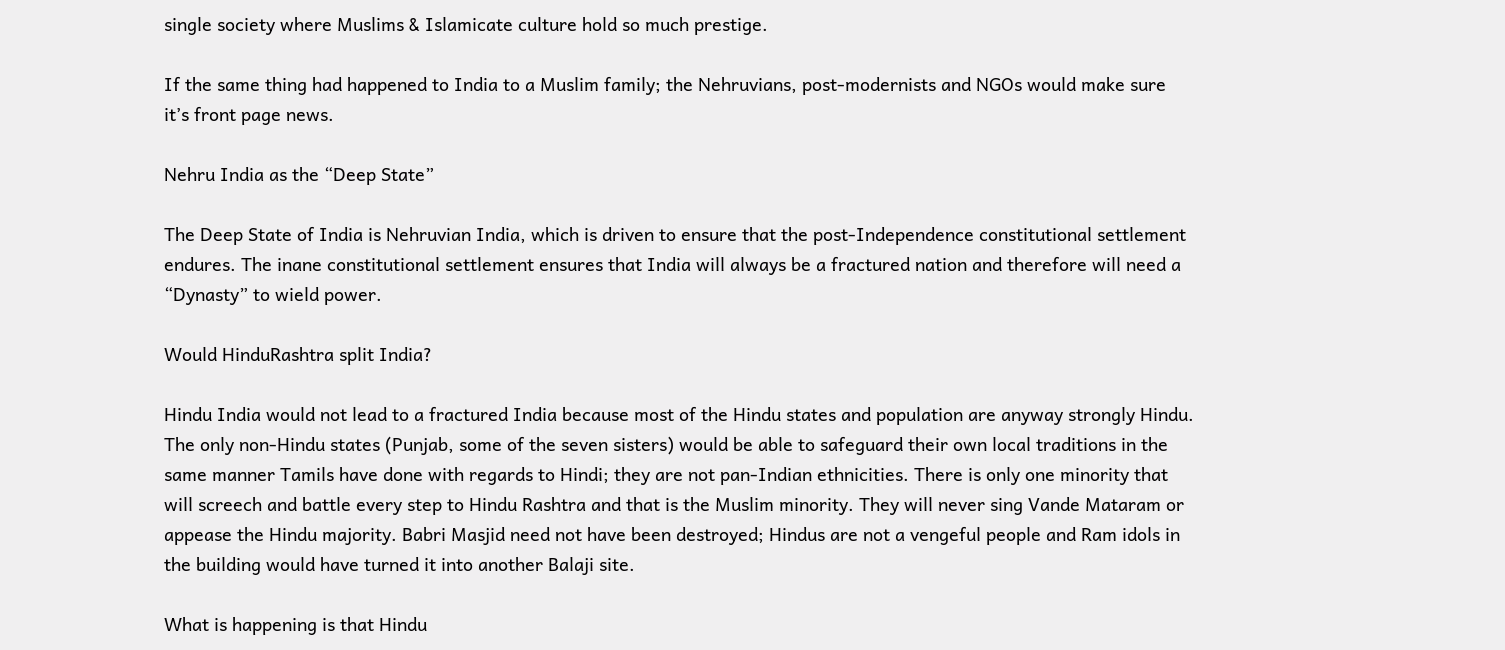single society where Muslims & Islamicate culture hold so much prestige.

If the same thing had happened to India to a Muslim family; the Nehruvians, post-modernists and NGOs would make sure it’s front page news.

Nehru India as the “Deep State”

The Deep State of India is Nehruvian India, which is driven to ensure that the post-Independence constitutional settlement endures. The inane constitutional settlement ensures that India will always be a fractured nation and therefore will need a “Dynasty” to wield power.

Would HinduRashtra split India?

Hindu India would not lead to a fractured India because most of the Hindu states and population are anyway strongly Hindu. The only non-Hindu states (Punjab, some of the seven sisters) would be able to safeguard their own local traditions in the same manner Tamils have done with regards to Hindi; they are not pan-Indian ethnicities. There is only one minority that will screech and battle every step to Hindu Rashtra and that is the Muslim minority. They will never sing Vande Mataram or appease the Hindu majority. Babri Masjid need not have been destroyed; Hindus are not a vengeful people and Ram idols in the building would have turned it into another Balaji site.

What is happening is that Hindu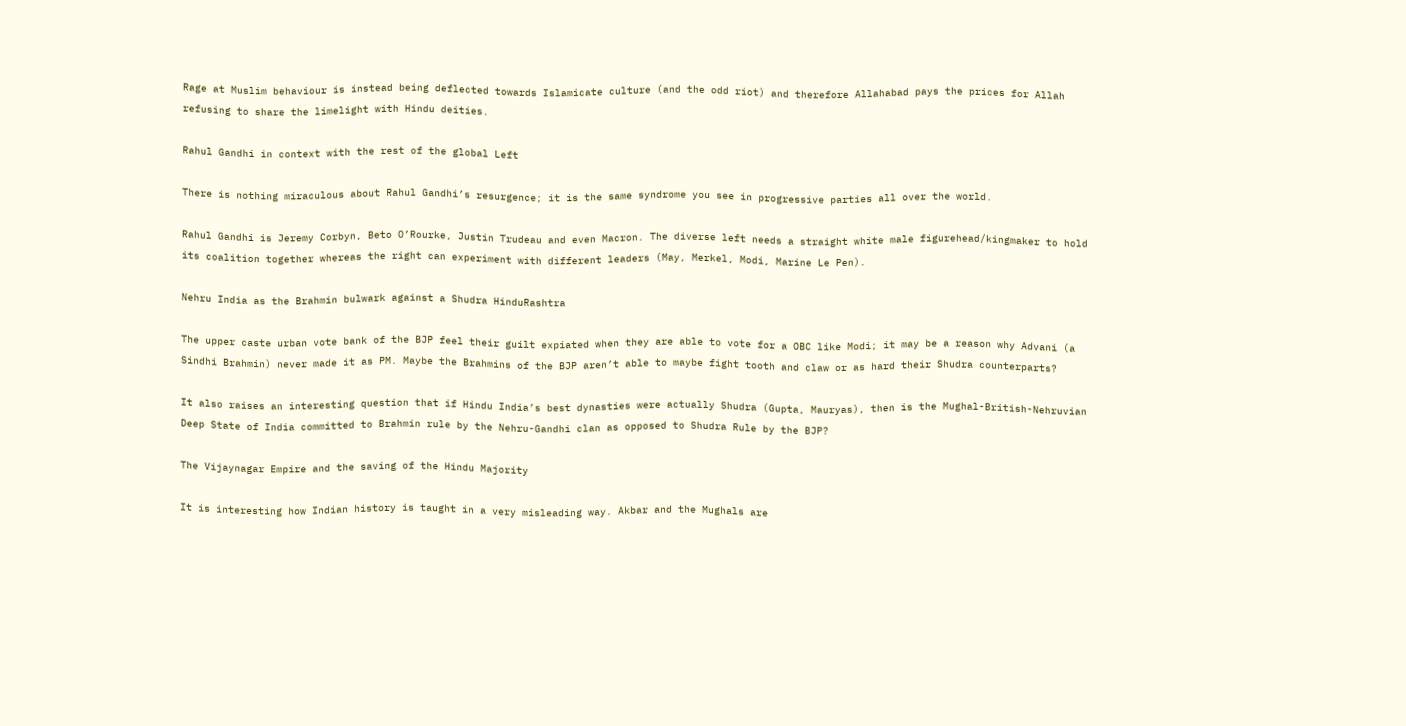Rage at Muslim behaviour is instead being deflected towards Islamicate culture (and the odd riot) and therefore Allahabad pays the prices for Allah refusing to share the limelight with Hindu deities.

Rahul Gandhi in context with the rest of the global Left

There is nothing miraculous about Rahul Gandhi’s resurgence; it is the same syndrome you see in progressive parties all over the world.

Rahul Gandhi is Jeremy Corbyn, Beto O’Rourke, Justin Trudeau and even Macron. The diverse left needs a straight white male figurehead/kingmaker to hold its coalition together whereas the right can experiment with different leaders (May, Merkel, Modi, Marine Le Pen).

Nehru India as the Brahmin bulwark against a Shudra HinduRashtra

The upper caste urban vote bank of the BJP feel their guilt expiated when they are able to vote for a OBC like Modi; it may be a reason why Advani (a Sindhi Brahmin) never made it as PM. Maybe the Brahmins of the BJP aren’t able to maybe fight tooth and claw or as hard their Shudra counterparts?

It also raises an interesting question that if Hindu India’s best dynasties were actually Shudra (Gupta, Mauryas), then is the Mughal-British-Nehruvian Deep State of India committed to Brahmin rule by the Nehru-Gandhi clan as opposed to Shudra Rule by the BJP?

The Vijaynagar Empire and the saving of the Hindu Majority

It is interesting how Indian history is taught in a very misleading way. Akbar and the Mughals are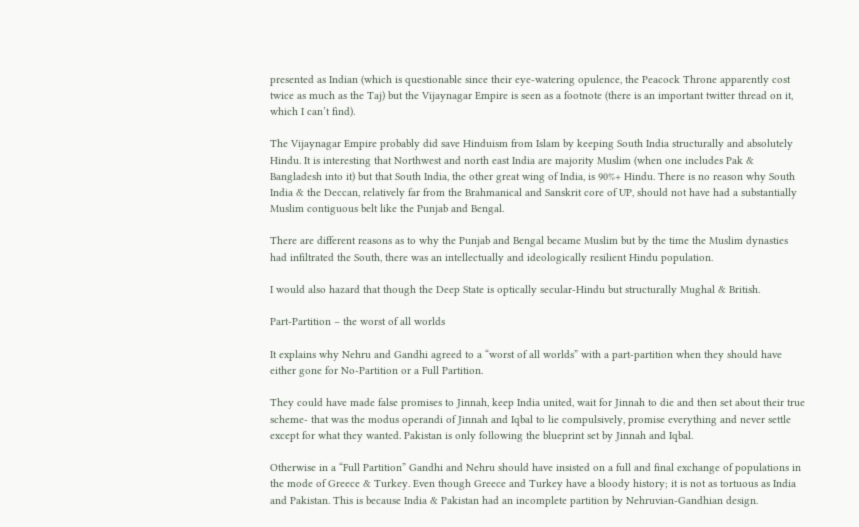presented as Indian (which is questionable since their eye-watering opulence, the Peacock Throne apparently cost twice as much as the Taj) but the Vijaynagar Empire is seen as a footnote (there is an important twitter thread on it, which I can’t find).

The Vijaynagar Empire probably did save Hinduism from Islam by keeping South India structurally and absolutely Hindu. It is interesting that Northwest and north east India are majority Muslim (when one includes Pak & Bangladesh into it) but that South India, the other great wing of India, is 90%+ Hindu. There is no reason why South India & the Deccan, relatively far from the Brahmanical and Sanskrit core of UP, should not have had a substantially Muslim contiguous belt like the Punjab and Bengal.

There are different reasons as to why the Punjab and Bengal became Muslim but by the time the Muslim dynasties had infiltrated the South, there was an intellectually and ideologically resilient Hindu population.

I would also hazard that though the Deep State is optically secular-Hindu but structurally Mughal & British.

Part-Partition – the worst of all worlds

It explains why Nehru and Gandhi agreed to a “worst of all worlds” with a part-partition when they should have either gone for No-Partition or a Full Partition.

They could have made false promises to Jinnah, keep India united, wait for Jinnah to die and then set about their true scheme- that was the modus operandi of Jinnah and Iqbal to lie compulsively, promise everything and never settle except for what they wanted. Pakistan is only following the blueprint set by Jinnah and Iqbal.

Otherwise in a “Full Partition” Gandhi and Nehru should have insisted on a full and final exchange of populations in the mode of Greece & Turkey. Even though Greece and Turkey have a bloody history; it is not as tortuous as India and Pakistan. This is because India & Pakistan had an incomplete partition by Nehruvian-Gandhian design.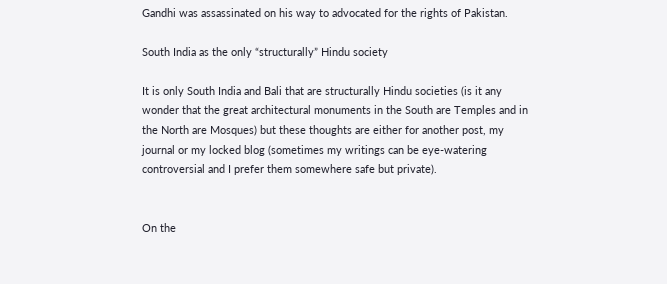Gandhi was assassinated on his way to advocated for the rights of Pakistan.

South India as the only “structurally” Hindu society

It is only South India and Bali that are structurally Hindu societies (is it any wonder that the great architectural monuments in the South are Temples and in the North are Mosques) but these thoughts are either for another post, my journal or my locked blog (sometimes my writings can be eye-watering controversial and I prefer them somewhere safe but private).


On the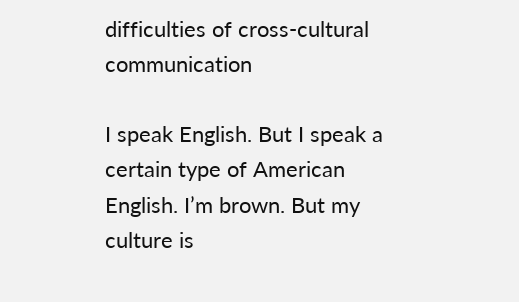difficulties of cross-cultural communication

I speak English. But I speak a certain type of American English. I’m brown. But my culture is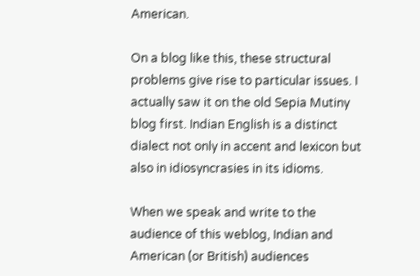American.

On a blog like this, these structural problems give rise to particular issues. I actually saw it on the old Sepia Mutiny blog first. Indian English is a distinct dialect not only in accent and lexicon but also in idiosyncrasies in its idioms.

When we speak and write to the audience of this weblog, Indian and American (or British) audiences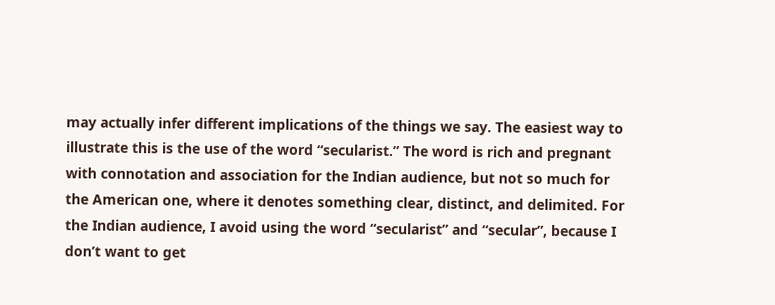may actually infer different implications of the things we say. The easiest way to illustrate this is the use of the word “secularist.” The word is rich and pregnant with connotation and association for the Indian audience, but not so much for the American one, where it denotes something clear, distinct, and delimited. For the Indian audience, I avoid using the word “secularist” and “secular”, because I don’t want to get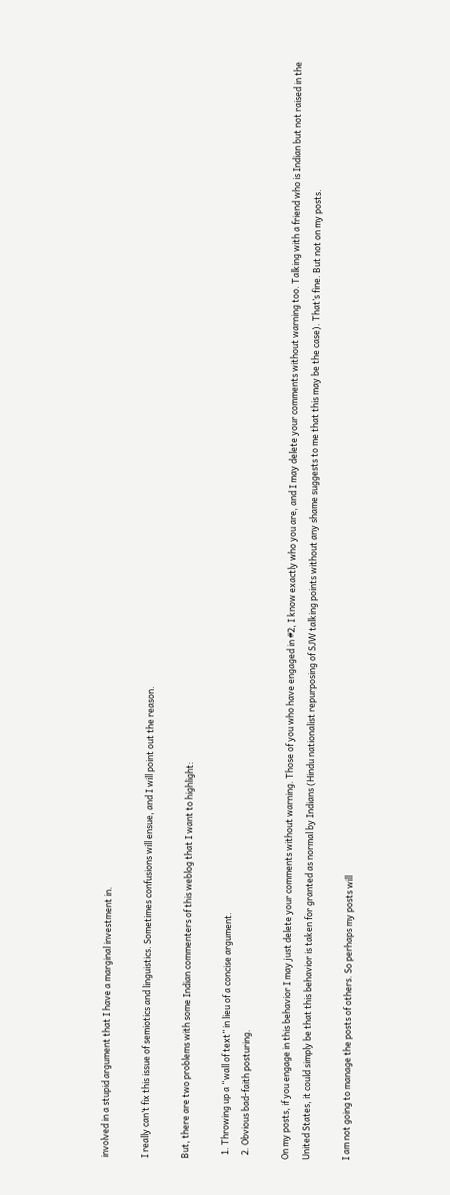involved in a stupid argument that I have a marginal investment in.

I really can’t fix this issue of semiotics and linguistics. Sometimes confusions will ensue, and I will point out the reason.

But, there are two problems with some Indian commenters of this weblog that I want to highlight:

  1. Throwing up a “wall of text” in lieu of a concise argument.
  2. Obvious bad-faith posturing.

On my posts, if you engage in this behavior I may just delete your comments without warning. Those of you who have engaged in #2, I know exactly who you are, and I may delete your comments without warning too. Talking with a friend who is Indian but not raised in the United States, it could simply be that this behavior is taken for granted as normal by Indians (Hindu nationalist repurposing of SJW talking points without any shame suggests to me that this may be the case). That’s fine. But not on my posts.

I am not going to manage the posts of others. So perhaps my posts will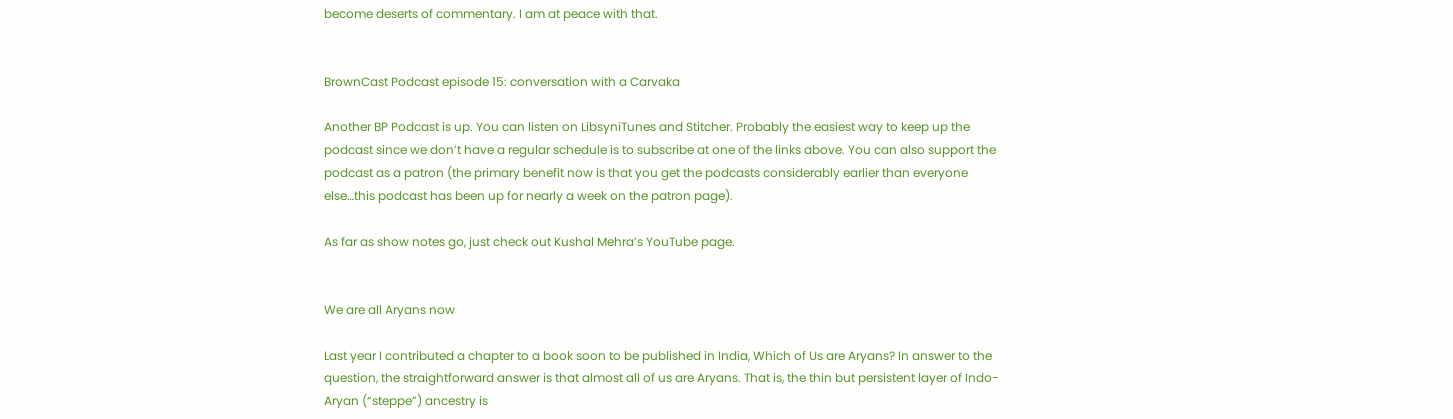become deserts of commentary. I am at peace with that.


BrownCast Podcast episode 15: conversation with a Carvaka

Another BP Podcast is up. You can listen on LibsyniTunes and Stitcher. Probably the easiest way to keep up the podcast since we don’t have a regular schedule is to subscribe at one of the links above. You can also support the podcast as a patron (the primary benefit now is that you get the podcasts considerably earlier than everyone else…this podcast has been up for nearly a week on the patron page).

As far as show notes go, just check out Kushal Mehra’s YouTube page.


We are all Aryans now

Last year I contributed a chapter to a book soon to be published in India, Which of Us are Aryans? In answer to the question, the straightforward answer is that almost all of us are Aryans. That is, the thin but persistent layer of Indo-Aryan (“steppe”) ancestry is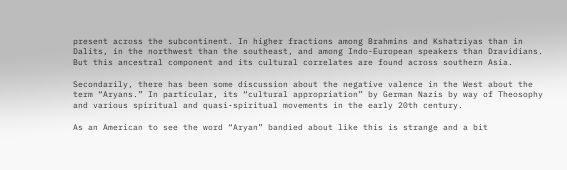present across the subcontinent. In higher fractions among Brahmins and Kshatriyas than in Dalits, in the northwest than the southeast, and among Indo-European speakers than Dravidians. But this ancestral component and its cultural correlates are found across southern Asia.

Secondarily, there has been some discussion about the negative valence in the West about the term “Aryans.” In particular, its “cultural appropriation” by German Nazis by way of Theosophy and various spiritual and quasi-spiritual movements in the early 20th century.

As an American to see the word “Aryan” bandied about like this is strange and a bit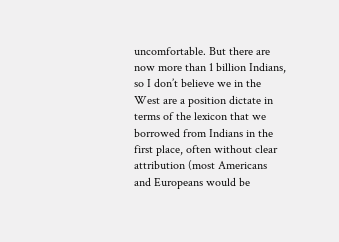uncomfortable. But there are now more than 1 billion Indians, so I don’t believe we in the West are a position dictate in terms of the lexicon that we borrowed from Indians in the first place, often without clear attribution (most Americans and Europeans would be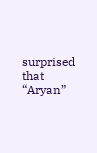surprised that “Aryan”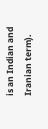is an Indian and Iranian term).